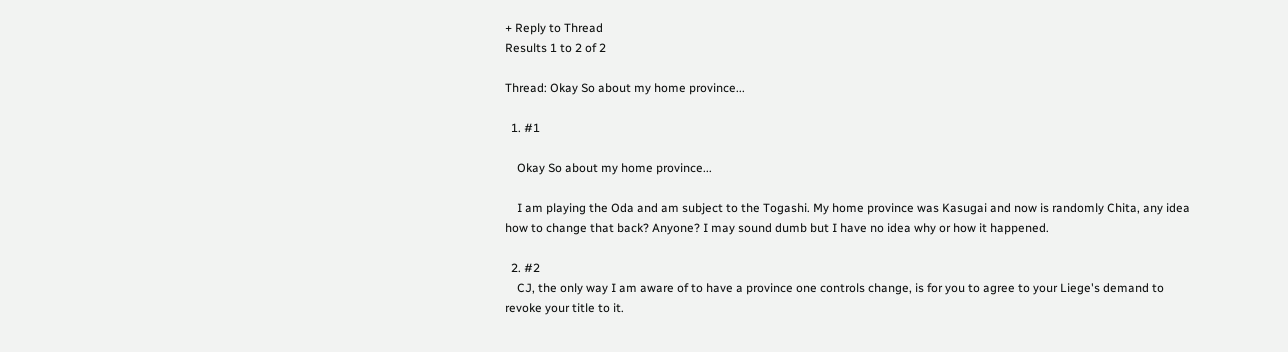+ Reply to Thread
Results 1 to 2 of 2

Thread: Okay So about my home province...

  1. #1

    Okay So about my home province...

    I am playing the Oda and am subject to the Togashi. My home province was Kasugai and now is randomly Chita, any idea how to change that back? Anyone? I may sound dumb but I have no idea why or how it happened.

  2. #2
    CJ, the only way I am aware of to have a province one controls change, is for you to agree to your Liege's demand to revoke your title to it.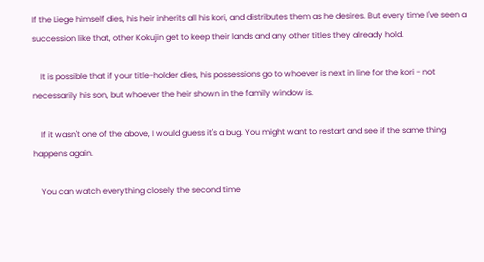If the Liege himself dies, his heir inherits all his kori, and distributes them as he desires. But every time I've seen a succession like that, other Kokujin get to keep their lands and any other titles they already hold.

    It is possible that if your title-holder dies, his possessions go to whoever is next in line for the kori - not necessarily his son, but whoever the heir shown in the family window is.

    If it wasn't one of the above, I would guess it's a bug. You might want to restart and see if the same thing happens again.

    You can watch everything closely the second time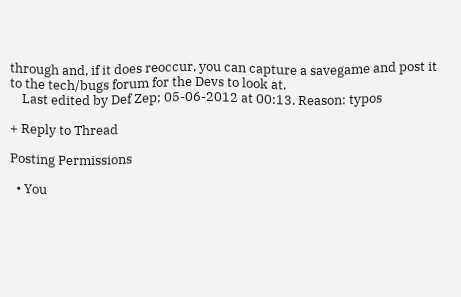through and, if it does reoccur, you can capture a savegame and post it to the tech/bugs forum for the Devs to look at.
    Last edited by Def Zep; 05-06-2012 at 00:13. Reason: typos

+ Reply to Thread

Posting Permissions

  • You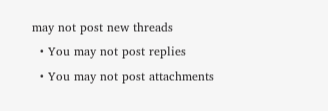may not post new threads
  • You may not post replies
  • You may not post attachments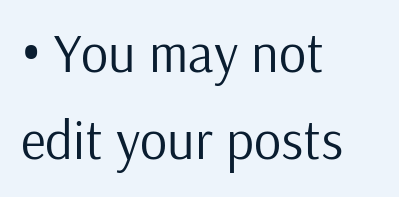• You may not edit your posts